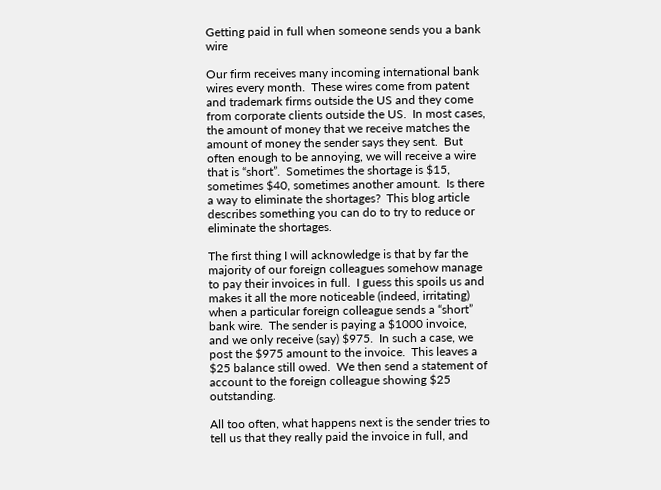Getting paid in full when someone sends you a bank wire

Our firm receives many incoming international bank wires every month.  These wires come from patent and trademark firms outside the US and they come from corporate clients outside the US.  In most cases, the amount of money that we receive matches the amount of money the sender says they sent.  But often enough to be annoying, we will receive a wire that is “short”.  Sometimes the shortage is $15, sometimes $40, sometimes another amount.  Is there a way to eliminate the shortages?  This blog article describes something you can do to try to reduce or eliminate the shortages.

The first thing I will acknowledge is that by far the majority of our foreign colleagues somehow manage to pay their invoices in full.  I guess this spoils us and makes it all the more noticeable (indeed, irritating) when a particular foreign colleague sends a “short” bank wire.  The sender is paying a $1000 invoice, and we only receive (say) $975.  In such a case, we post the $975 amount to the invoice.  This leaves a $25 balance still owed.  We then send a statement of account to the foreign colleague showing $25 outstanding.

All too often, what happens next is the sender tries to tell us that they really paid the invoice in full, and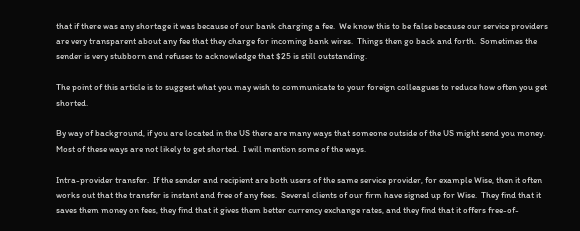that if there was any shortage it was because of our bank charging a fee.  We know this to be false because our service providers are very transparent about any fee that they charge for incoming bank wires.  Things then go back and forth.  Sometimes the sender is very stubborn and refuses to acknowledge that $25 is still outstanding.

The point of this article is to suggest what you may wish to communicate to your foreign colleagues to reduce how often you get shorted.

By way of background, if you are located in the US there are many ways that someone outside of the US might send you money.  Most of these ways are not likely to get shorted.  I will mention some of the ways.

Intra-provider transfer.  If the sender and recipient are both users of the same service provider, for example Wise, then it often works out that the transfer is instant and free of any fees.  Several clients of our firm have signed up for Wise.  They find that it saves them money on fees, they find that it gives them better currency exchange rates, and they find that it offers free-of-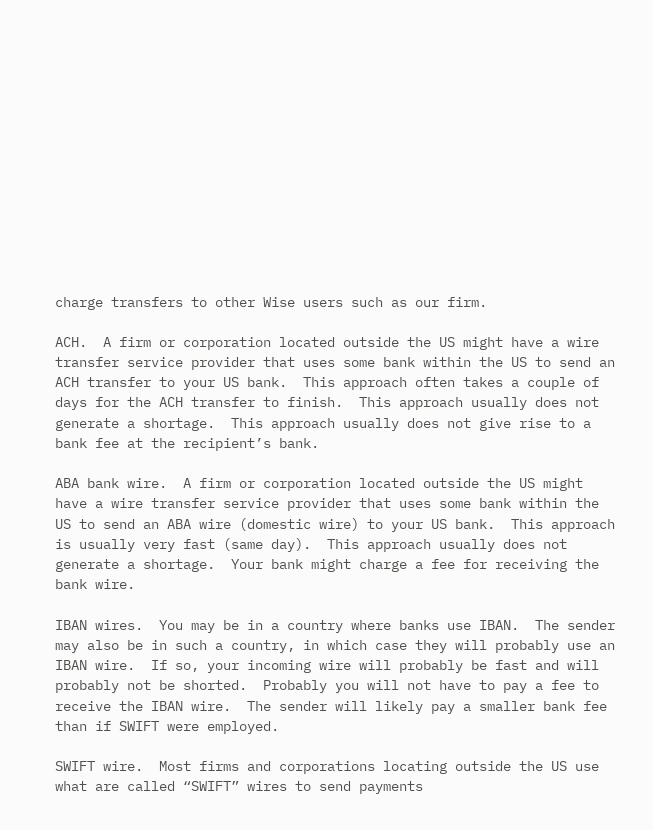charge transfers to other Wise users such as our firm.

ACH.  A firm or corporation located outside the US might have a wire transfer service provider that uses some bank within the US to send an ACH transfer to your US bank.  This approach often takes a couple of days for the ACH transfer to finish.  This approach usually does not generate a shortage.  This approach usually does not give rise to a bank fee at the recipient’s bank.

ABA bank wire.  A firm or corporation located outside the US might have a wire transfer service provider that uses some bank within the US to send an ABA wire (domestic wire) to your US bank.  This approach is usually very fast (same day).  This approach usually does not generate a shortage.  Your bank might charge a fee for receiving the bank wire.

IBAN wires.  You may be in a country where banks use IBAN.  The sender may also be in such a country, in which case they will probably use an IBAN wire.  If so, your incoming wire will probably be fast and will probably not be shorted.  Probably you will not have to pay a fee to receive the IBAN wire.  The sender will likely pay a smaller bank fee than if SWIFT were employed.

SWIFT wire.  Most firms and corporations locating outside the US use what are called “SWIFT” wires to send payments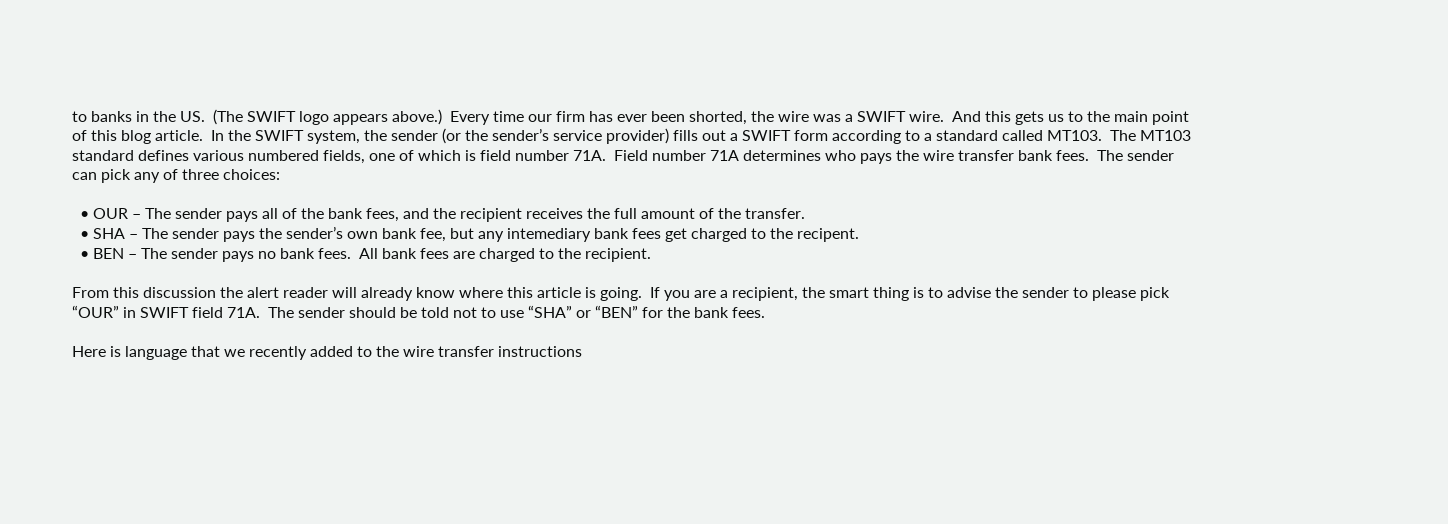to banks in the US.  (The SWIFT logo appears above.)  Every time our firm has ever been shorted, the wire was a SWIFT wire.  And this gets us to the main point of this blog article.  In the SWIFT system, the sender (or the sender’s service provider) fills out a SWIFT form according to a standard called MT103.  The MT103 standard defines various numbered fields, one of which is field number 71A.  Field number 71A determines who pays the wire transfer bank fees.  The sender can pick any of three choices:

  • OUR – The sender pays all of the bank fees, and the recipient receives the full amount of the transfer.
  • SHA – The sender pays the sender’s own bank fee, but any intemediary bank fees get charged to the recipent.
  • BEN – The sender pays no bank fees.  All bank fees are charged to the recipient.

From this discussion the alert reader will already know where this article is going.  If you are a recipient, the smart thing is to advise the sender to please pick “OUR” in SWIFT field 71A.  The sender should be told not to use “SHA” or “BEN” for the bank fees.

Here is language that we recently added to the wire transfer instructions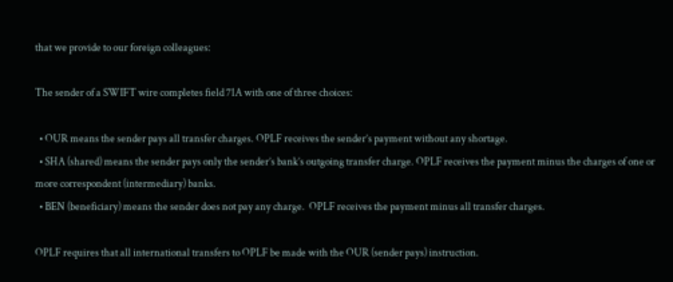that we provide to our foreign colleagues:

The sender of a SWIFT wire completes field 71A with one of three choices:

  • OUR means the sender pays all transfer charges. OPLF receives the sender’s payment without any shortage.
  • SHA (shared) means the sender pays only the sender’s bank’s outgoing transfer charge. OPLF receives the payment minus the charges of one or more correspondent (intermediary) banks.
  • BEN (beneficiary) means the sender does not pay any charge.  OPLF receives the payment minus all transfer charges.

OPLF requires that all international transfers to OPLF be made with the OUR (sender pays) instruction.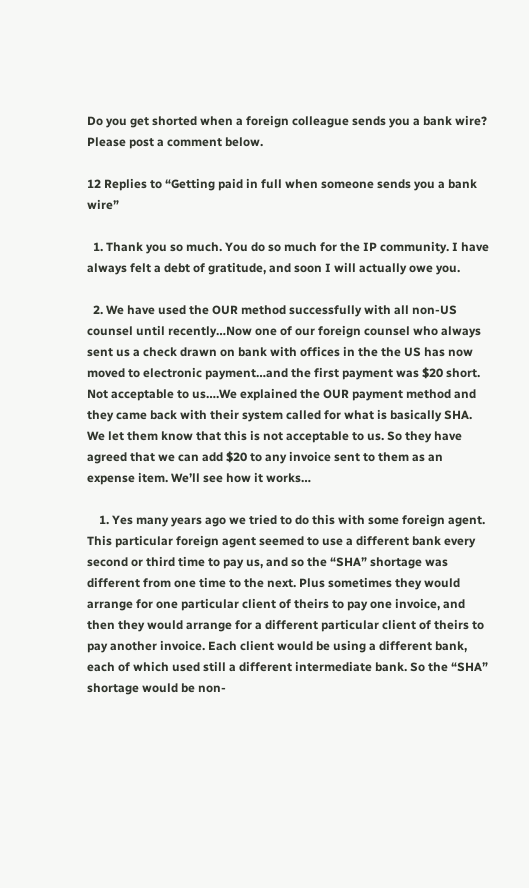Do you get shorted when a foreign colleague sends you a bank wire?  Please post a comment below.

12 Replies to “Getting paid in full when someone sends you a bank wire”

  1. Thank you so much. You do so much for the IP community. I have always felt a debt of gratitude, and soon I will actually owe you.

  2. We have used the OUR method successfully with all non-US counsel until recently…Now one of our foreign counsel who always sent us a check drawn on bank with offices in the the US has now moved to electronic payment…and the first payment was $20 short. Not acceptable to us….We explained the OUR payment method and they came back with their system called for what is basically SHA. We let them know that this is not acceptable to us. So they have agreed that we can add $20 to any invoice sent to them as an expense item. We’ll see how it works…

    1. Yes many years ago we tried to do this with some foreign agent. This particular foreign agent seemed to use a different bank every second or third time to pay us, and so the “SHA” shortage was different from one time to the next. Plus sometimes they would arrange for one particular client of theirs to pay one invoice, and then they would arrange for a different particular client of theirs to pay another invoice. Each client would be using a different bank, each of which used still a different intermediate bank. So the “SHA” shortage would be non-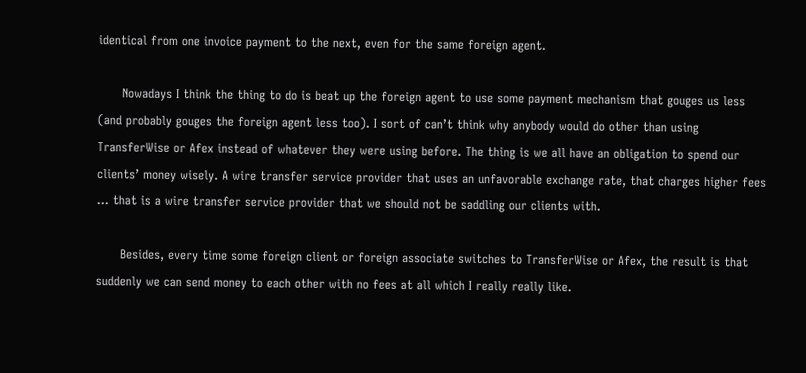identical from one invoice payment to the next, even for the same foreign agent.

      Nowadays I think the thing to do is beat up the foreign agent to use some payment mechanism that gouges us less (and probably gouges the foreign agent less too). I sort of can’t think why anybody would do other than using TransferWise or Afex instead of whatever they were using before. The thing is we all have an obligation to spend our clients’ money wisely. A wire transfer service provider that uses an unfavorable exchange rate, that charges higher fees … that is a wire transfer service provider that we should not be saddling our clients with.

      Besides, every time some foreign client or foreign associate switches to TransferWise or Afex, the result is that suddenly we can send money to each other with no fees at all which I really really like.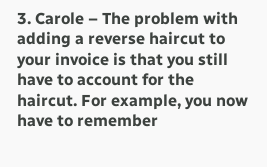3. Carole – The problem with adding a reverse haircut to your invoice is that you still have to account for the haircut. For example, you now have to remember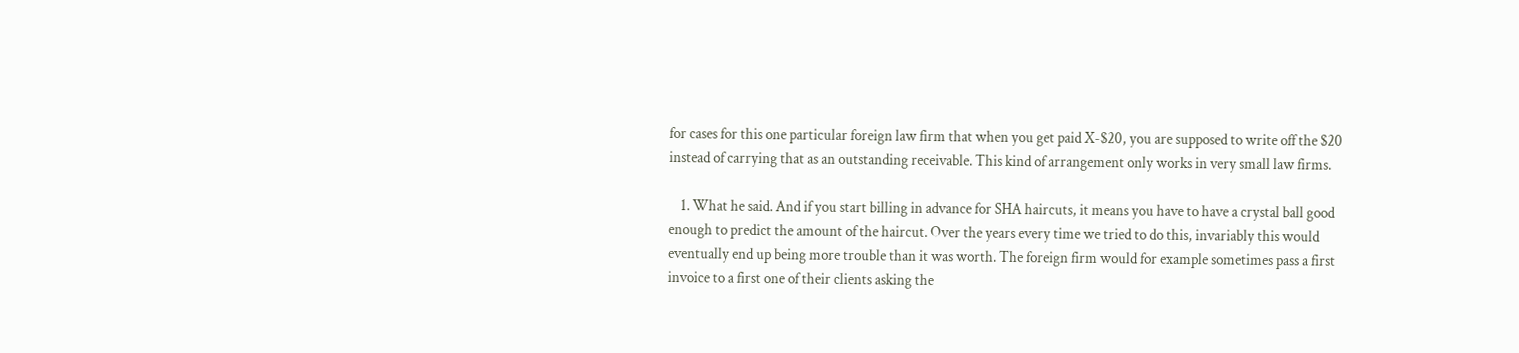for cases for this one particular foreign law firm that when you get paid X-$20, you are supposed to write off the $20 instead of carrying that as an outstanding receivable. This kind of arrangement only works in very small law firms.

    1. What he said. And if you start billing in advance for SHA haircuts, it means you have to have a crystal ball good enough to predict the amount of the haircut. Over the years every time we tried to do this, invariably this would eventually end up being more trouble than it was worth. The foreign firm would for example sometimes pass a first invoice to a first one of their clients asking the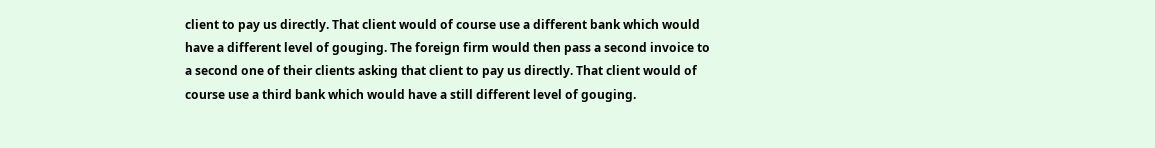client to pay us directly. That client would of course use a different bank which would have a different level of gouging. The foreign firm would then pass a second invoice to a second one of their clients asking that client to pay us directly. That client would of course use a third bank which would have a still different level of gouging.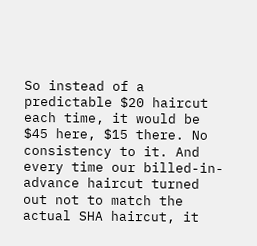So instead of a predictable $20 haircut each time, it would be $45 here, $15 there. No consistency to it. And every time our billed-in-advance haircut turned out not to match the actual SHA haircut, it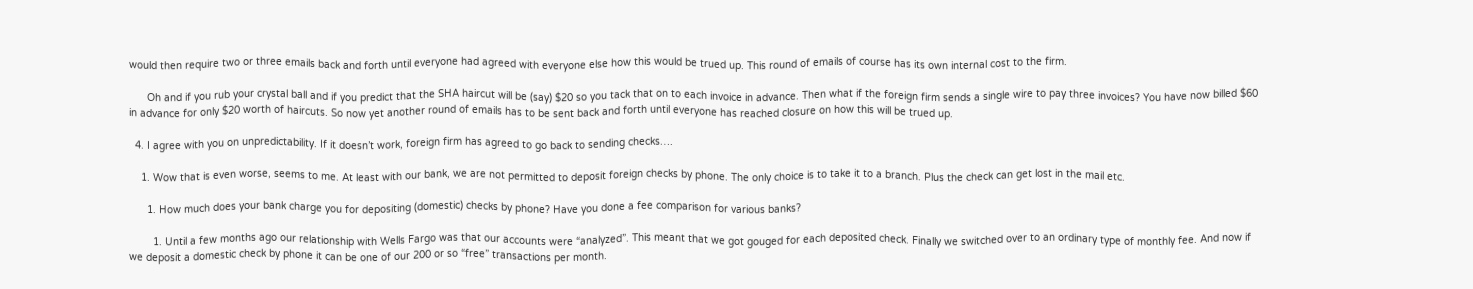would then require two or three emails back and forth until everyone had agreed with everyone else how this would be trued up. This round of emails of course has its own internal cost to the firm.

      Oh and if you rub your crystal ball and if you predict that the SHA haircut will be (say) $20 so you tack that on to each invoice in advance. Then what if the foreign firm sends a single wire to pay three invoices? You have now billed $60 in advance for only $20 worth of haircuts. So now yet another round of emails has to be sent back and forth until everyone has reached closure on how this will be trued up.

  4. I agree with you on unpredictability. If it doesn’t work, foreign firm has agreed to go back to sending checks….

    1. Wow that is even worse, seems to me. At least with our bank, we are not permitted to deposit foreign checks by phone. The only choice is to take it to a branch. Plus the check can get lost in the mail etc.

      1. How much does your bank charge you for depositing (domestic) checks by phone? Have you done a fee comparison for various banks?

        1. Until a few months ago our relationship with Wells Fargo was that our accounts were “analyzed”. This meant that we got gouged for each deposited check. Finally we switched over to an ordinary type of monthly fee. And now if we deposit a domestic check by phone it can be one of our 200 or so “free” transactions per month.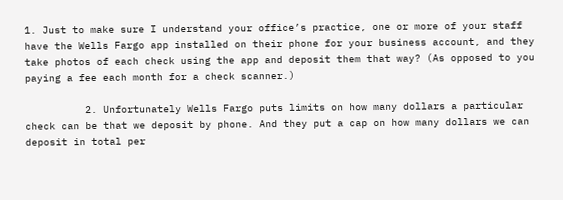1. Just to make sure I understand your office’s practice, one or more of your staff have the Wells Fargo app installed on their phone for your business account, and they take photos of each check using the app and deposit them that way? (As opposed to you paying a fee each month for a check scanner.)

          2. Unfortunately Wells Fargo puts limits on how many dollars a particular check can be that we deposit by phone. And they put a cap on how many dollars we can deposit in total per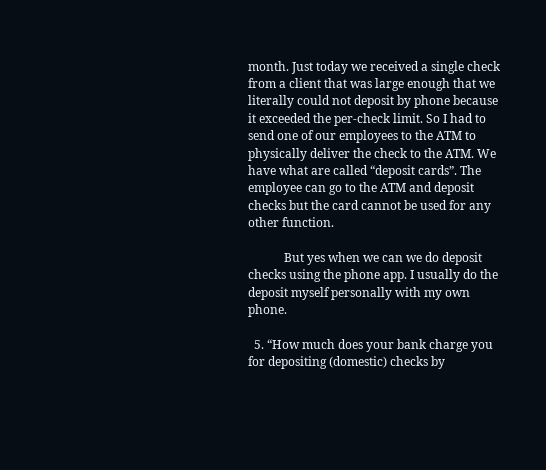month. Just today we received a single check from a client that was large enough that we literally could not deposit by phone because it exceeded the per-check limit. So I had to send one of our employees to the ATM to physically deliver the check to the ATM. We have what are called “deposit cards”. The employee can go to the ATM and deposit checks but the card cannot be used for any other function.

            But yes when we can we do deposit checks using the phone app. I usually do the deposit myself personally with my own phone.

  5. “How much does your bank charge you for depositing (domestic) checks by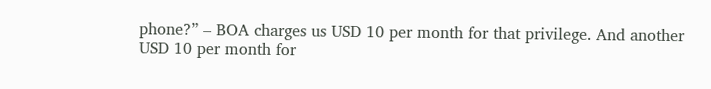phone?” – BOA charges us USD 10 per month for that privilege. And another USD 10 per month for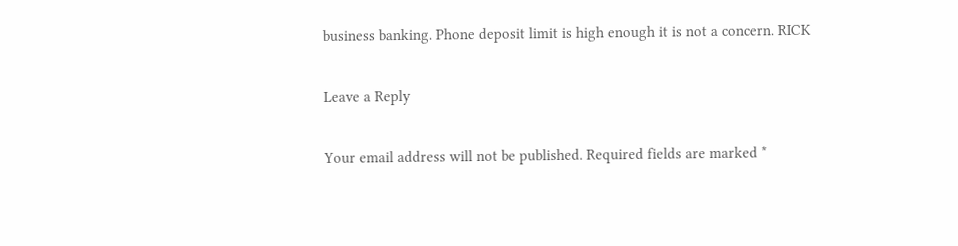business banking. Phone deposit limit is high enough it is not a concern. RICK

Leave a Reply

Your email address will not be published. Required fields are marked *